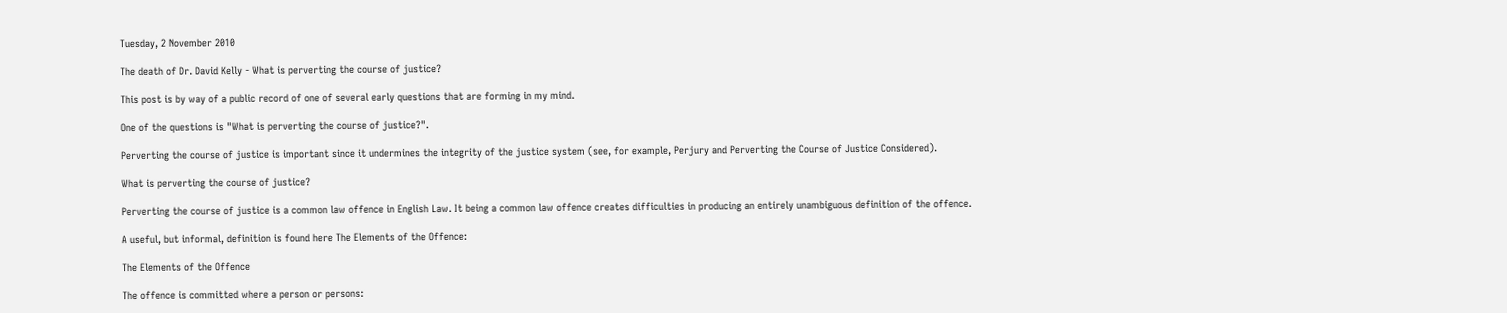Tuesday, 2 November 2010

The death of Dr. David Kelly - What is perverting the course of justice?

This post is by way of a public record of one of several early questions that are forming in my mind.

One of the questions is "What is perverting the course of justice?".

Perverting the course of justice is important since it undermines the integrity of the justice system (see, for example, Perjury and Perverting the Course of Justice Considered).

What is perverting the course of justice?

Perverting the course of justice is a common law offence in English Law. It being a common law offence creates difficulties in producing an entirely unambiguous definition of the offence.

A useful, but informal, definition is found here The Elements of the Offence:

The Elements of the Offence

The offence is committed where a person or persons: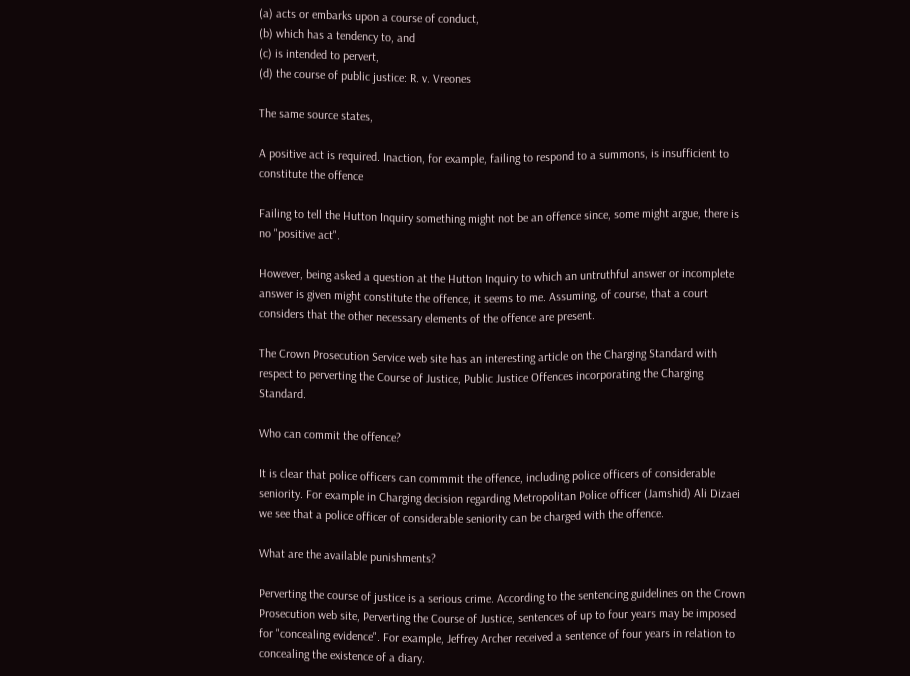(a) acts or embarks upon a course of conduct,
(b) which has a tendency to, and
(c) is intended to pervert,
(d) the course of public justice: R. v. Vreones

The same source states,

A positive act is required. Inaction, for example, failing to respond to a summons, is insufficient to constitute the offence

Failing to tell the Hutton Inquiry something might not be an offence since, some might argue, there is no "positive act".

However, being asked a question at the Hutton Inquiry to which an untruthful answer or incomplete answer is given might constitute the offence, it seems to me. Assuming, of course, that a court considers that the other necessary elements of the offence are present.

The Crown Prosecution Service web site has an interesting article on the Charging Standard with respect to perverting the Course of Justice, Public Justice Offences incorporating the Charging Standard.

Who can commit the offence?

It is clear that police officers can commmit the offence, including police officers of considerable seniority. For example in Charging decision regarding Metropolitan Police officer (Jamshid) Ali Dizaei we see that a police officer of considerable seniority can be charged with the offence.

What are the available punishments?

Perverting the course of justice is a serious crime. According to the sentencing guidelines on the Crown Prosecution web site, Perverting the Course of Justice, sentences of up to four years may be imposed for "concealing evidence". For example, Jeffrey Archer received a sentence of four years in relation to concealing the existence of a diary.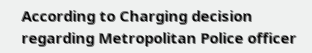According to Charging decision regarding Metropolitan Police officer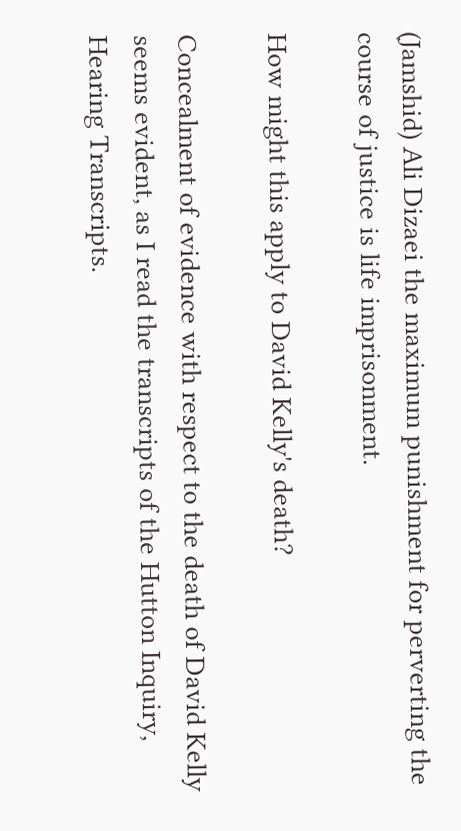(Jamshid) Ali Dizaei the maximum punishment for perverting the course of justice is life imprisonment.

How might this apply to David Kelly's death?

Concealment of evidence with respect to the death of David Kelly seems evident, as I read the transcripts of the Hutton Inquiry, Hearing Transcripts.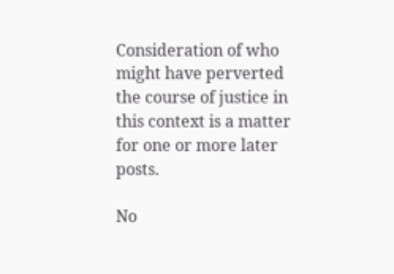Consideration of who might have perverted the course of justice in this context is a matter for one or more later posts.

No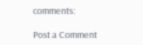comments:

Post a Comment